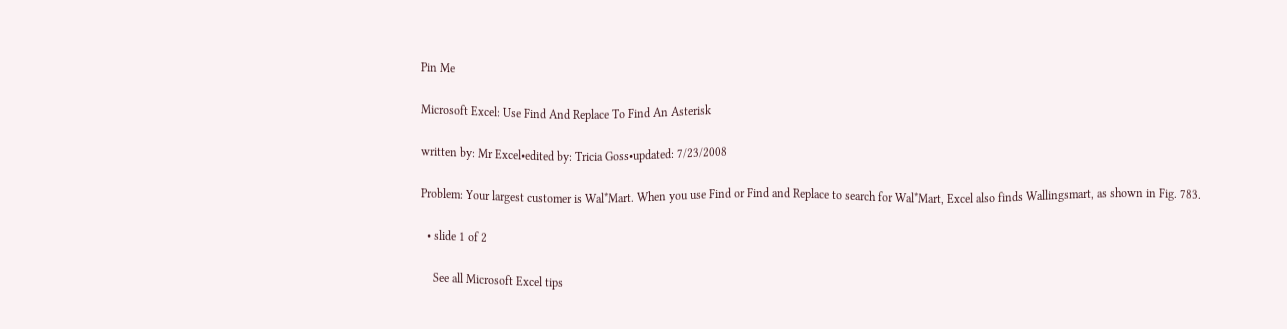Pin Me

Microsoft Excel: Use Find And Replace To Find An Asterisk

written by: Mr Excel•edited by: Tricia Goss•updated: 7/23/2008

Problem: Your largest customer is Wal*Mart. When you use Find or Find and Replace to search for Wal*Mart, Excel also finds Wallingsmart, as shown in Fig. 783.

  • slide 1 of 2

    See all Microsoft Excel tips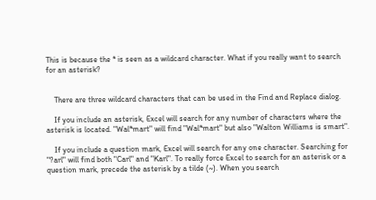This is because the * is seen as a wildcard character. What if you really want to search for an asterisk?


    There are three wildcard characters that can be used in the Find and Replace dialog.

    If you include an asterisk, Excel will search for any number of characters where the asterisk is located. "Wal*mart" will find "Wal*mart" but also "Walton Williams is smart".

    If you include a question mark, Excel will search for any one character. Searching for "?arl" will find both "Carl" and "Karl". To really force Excel to search for an asterisk or a question mark, precede the asterisk by a tilde (~). When you search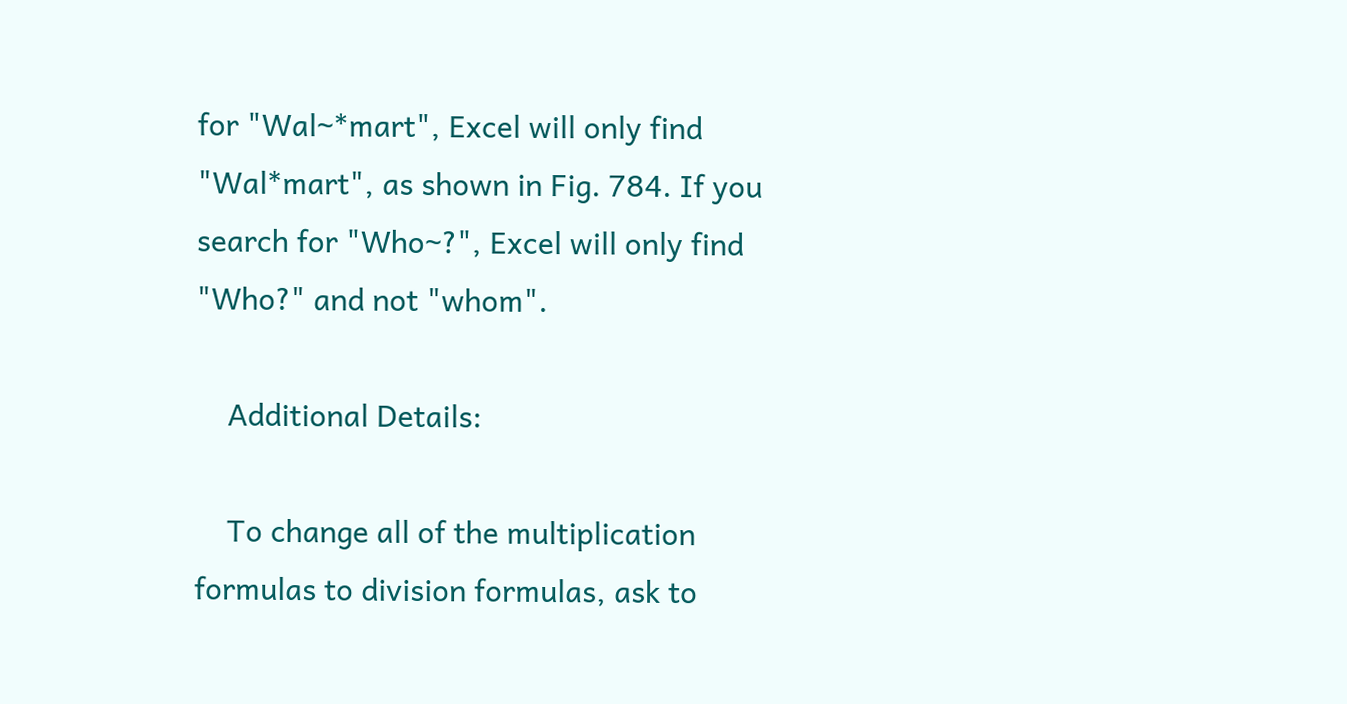for "Wal~*mart", Excel will only find "Wal*mart", as shown in Fig. 784. If you search for "Who~?", Excel will only find "Who?" and not "whom".

    Additional Details:

    To change all of the multiplication formulas to division formulas, ask to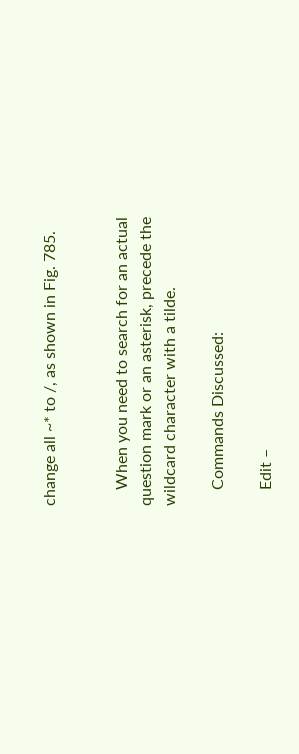change all ~* to /, as shown in Fig. 785.


    When you need to search for an actual question mark or an asterisk, precede the wildcard character with a tilde.

    Commands Discussed:

    Edit –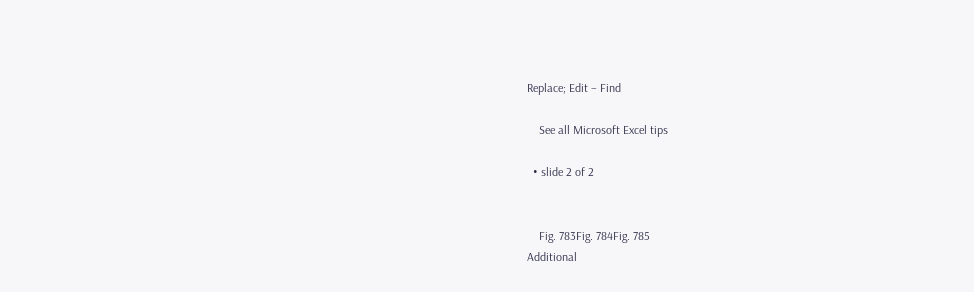Replace; Edit – Find

    See all Microsoft Excel tips

  • slide 2 of 2


    Fig. 783Fig. 784Fig. 785
Additional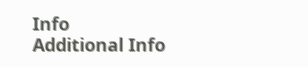Info
Additional Info